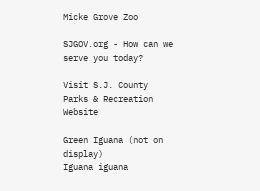Micke Grove Zoo

SJGOV.org - How can we serve you today?

Visit S.J. County Parks & Recreation Website

Green Iguana (not on display)
Iguana iguana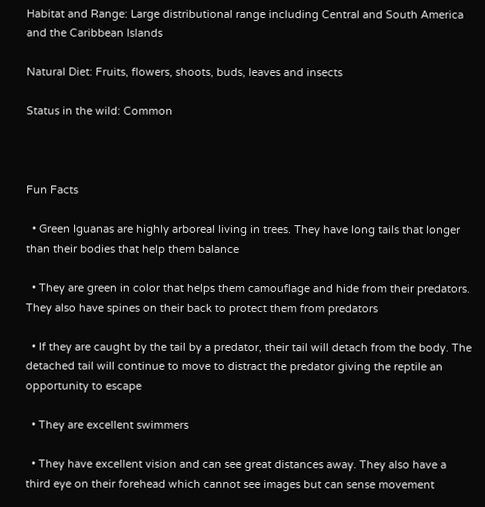Habitat and Range: Large distributional range including Central and South America and the Caribbean Islands

Natural Diet: Fruits, flowers, shoots, buds, leaves and insects

Status in the wild: Common



Fun Facts

  • Green Iguanas are highly arboreal living in trees. They have long tails that longer than their bodies that help them balance

  • They are green in color that helps them camouflage and hide from their predators. They also have spines on their back to protect them from predators

  • If they are caught by the tail by a predator, their tail will detach from the body. The detached tail will continue to move to distract the predator giving the reptile an opportunity to escape

  • They are excellent swimmers

  • They have excellent vision and can see great distances away. They also have a third eye on their forehead which cannot see images but can sense movement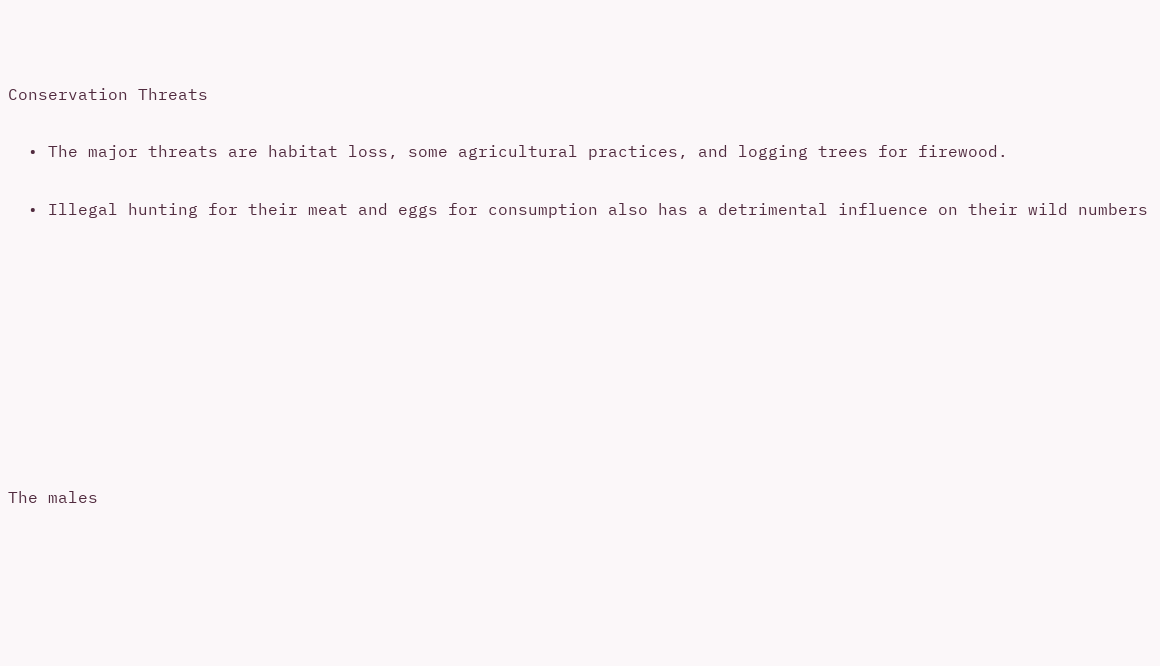Conservation Threats

  • The major threats are habitat loss, some agricultural practices, and logging trees for firewood.

  • Illegal hunting for their meat and eggs for consumption also has a detrimental influence on their wild numbers









The males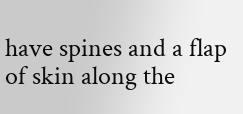have spines and a flap of skin along the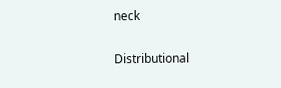neck


Distributional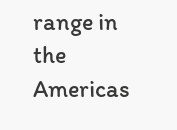range in the Americas